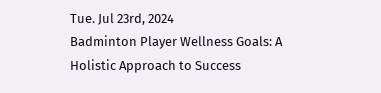Tue. Jul 23rd, 2024
Badminton Player Wellness Goals: A Holistic Approach to Success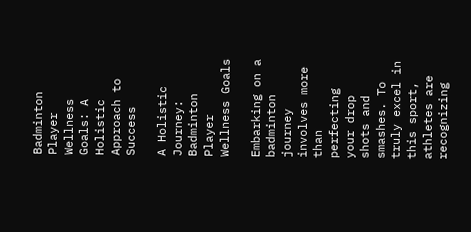Badminton Player Wellness Goals: A Holistic Approach to Success

A Holistic Journey: Badminton Player Wellness Goals

Embarking on a badminton journey involves more than perfecting your drop shots and smashes. To truly excel in this sport, athletes are recognizing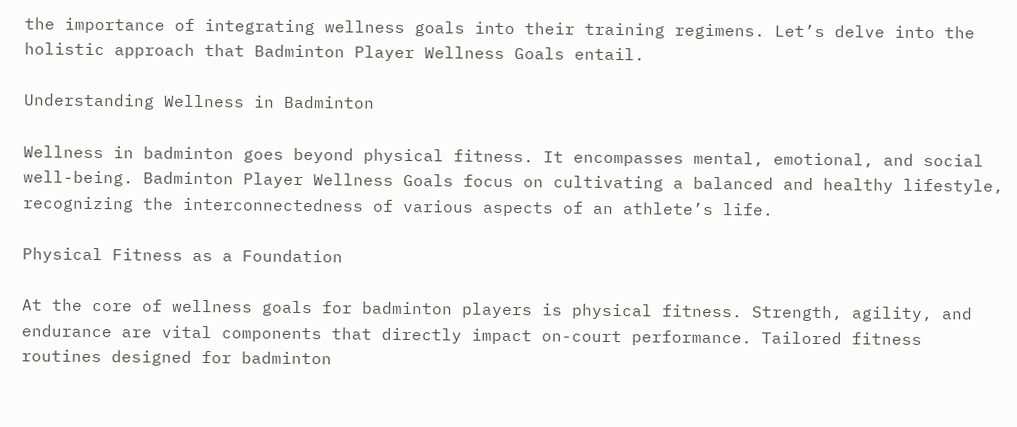the importance of integrating wellness goals into their training regimens. Let’s delve into the holistic approach that Badminton Player Wellness Goals entail.

Understanding Wellness in Badminton

Wellness in badminton goes beyond physical fitness. It encompasses mental, emotional, and social well-being. Badminton Player Wellness Goals focus on cultivating a balanced and healthy lifestyle, recognizing the interconnectedness of various aspects of an athlete’s life.

Physical Fitness as a Foundation

At the core of wellness goals for badminton players is physical fitness. Strength, agility, and endurance are vital components that directly impact on-court performance. Tailored fitness routines designed for badminton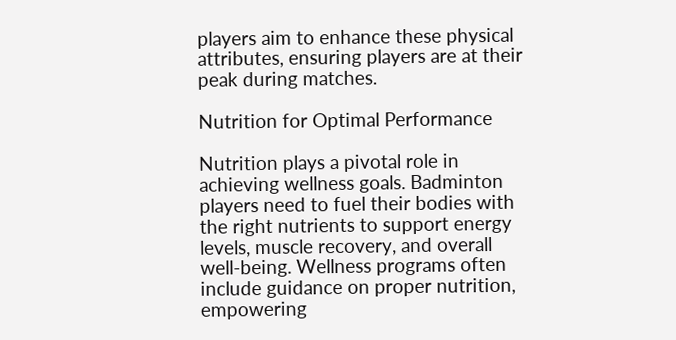players aim to enhance these physical attributes, ensuring players are at their peak during matches.

Nutrition for Optimal Performance

Nutrition plays a pivotal role in achieving wellness goals. Badminton players need to fuel their bodies with the right nutrients to support energy levels, muscle recovery, and overall well-being. Wellness programs often include guidance on proper nutrition, empowering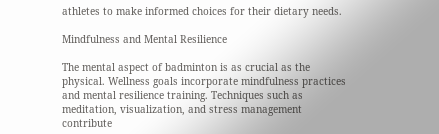athletes to make informed choices for their dietary needs.

Mindfulness and Mental Resilience

The mental aspect of badminton is as crucial as the physical. Wellness goals incorporate mindfulness practices and mental resilience training. Techniques such as meditation, visualization, and stress management contribute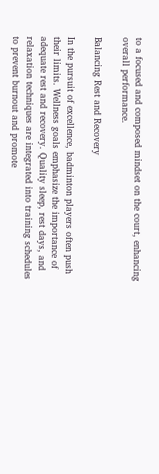to a focused and composed mindset on the court, enhancing overall performance.

Balancing Rest and Recovery

In the pursuit of excellence, badminton players often push their limits. Wellness goals emphasize the importance of adequate rest and recovery. Quality sleep, rest days, and relaxation techniques are integrated into training schedules to prevent burnout and promote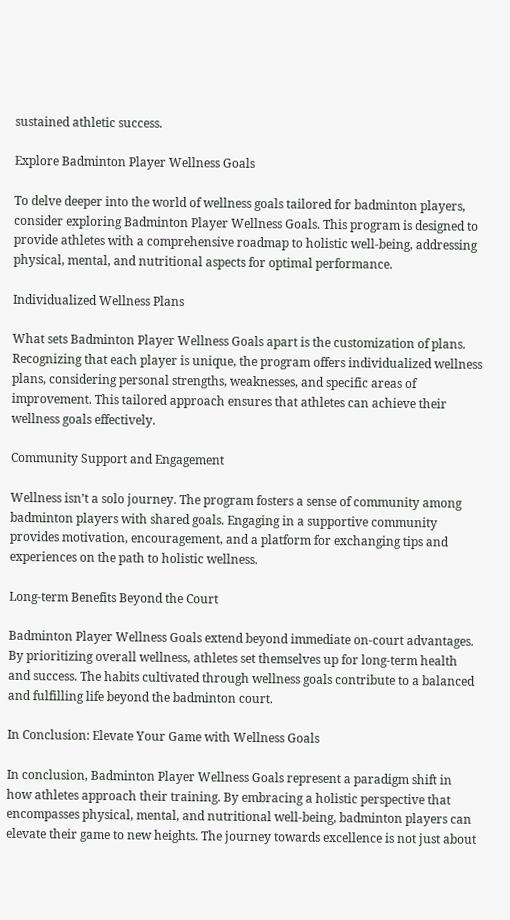sustained athletic success.

Explore Badminton Player Wellness Goals

To delve deeper into the world of wellness goals tailored for badminton players, consider exploring Badminton Player Wellness Goals. This program is designed to provide athletes with a comprehensive roadmap to holistic well-being, addressing physical, mental, and nutritional aspects for optimal performance.

Individualized Wellness Plans

What sets Badminton Player Wellness Goals apart is the customization of plans. Recognizing that each player is unique, the program offers individualized wellness plans, considering personal strengths, weaknesses, and specific areas of improvement. This tailored approach ensures that athletes can achieve their wellness goals effectively.

Community Support and Engagement

Wellness isn’t a solo journey. The program fosters a sense of community among badminton players with shared goals. Engaging in a supportive community provides motivation, encouragement, and a platform for exchanging tips and experiences on the path to holistic wellness.

Long-term Benefits Beyond the Court

Badminton Player Wellness Goals extend beyond immediate on-court advantages. By prioritizing overall wellness, athletes set themselves up for long-term health and success. The habits cultivated through wellness goals contribute to a balanced and fulfilling life beyond the badminton court.

In Conclusion: Elevate Your Game with Wellness Goals

In conclusion, Badminton Player Wellness Goals represent a paradigm shift in how athletes approach their training. By embracing a holistic perspective that encompasses physical, mental, and nutritional well-being, badminton players can elevate their game to new heights. The journey towards excellence is not just about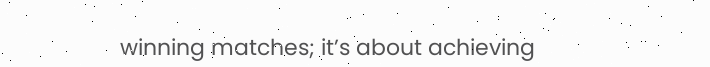winning matches; it’s about achieving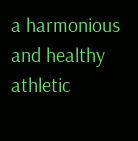a harmonious and healthy athletic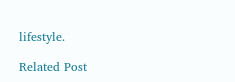lifestyle.

Related Post